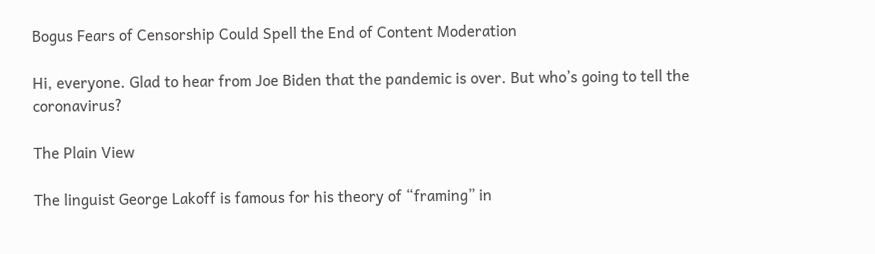Bogus Fears of Censorship Could Spell the End of Content Moderation

Hi, everyone. Glad to hear from Joe Biden that the pandemic is over. But who’s going to tell the coronavirus?

The Plain View

The linguist George Lakoff is famous for his theory of “framing” in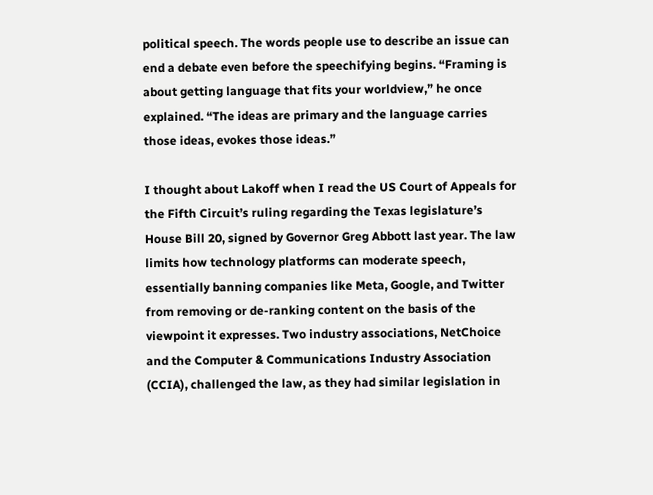political speech. The words people use to describe an issue can end a debate even before the speechifying begins. “Framing is about getting language that fits your worldview,” he once explained. “The ideas are primary and the language carries those ideas, evokes those ideas.”

I thought about Lakoff when I read the US Court of Appeals for the Fifth Circuit’s ruling regarding the Texas legislature’s House Bill 20, signed by Governor Greg Abbott last year. The law limits how technology platforms can moderate speech, essentially banning companies like Meta, Google, and Twitter from removing or de-ranking content on the basis of the viewpoint it expresses. Two industry associations, NetChoice and the Computer & Communications Industry Association (CCIA), challenged the law, as they had similar legislation in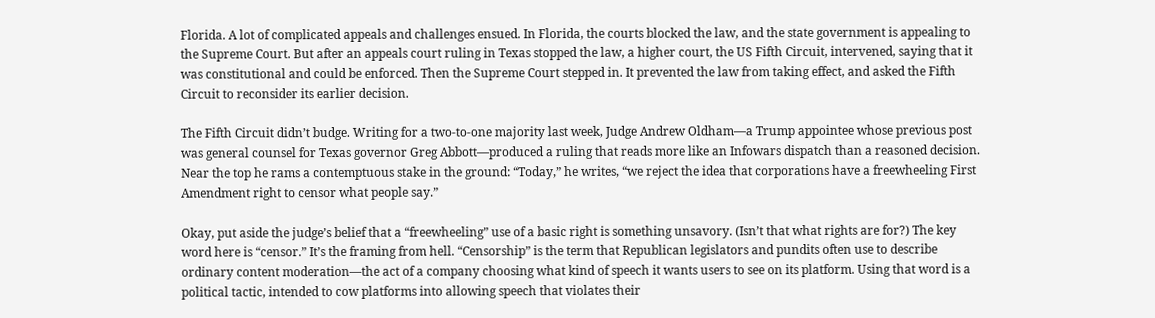Florida. A lot of complicated appeals and challenges ensued. In Florida, the courts blocked the law, and the state government is appealing to the Supreme Court. But after an appeals court ruling in Texas stopped the law, a higher court, the US Fifth Circuit, intervened, saying that it was constitutional and could be enforced. Then the Supreme Court stepped in. It prevented the law from taking effect, and asked the Fifth Circuit to reconsider its earlier decision.

The Fifth Circuit didn’t budge. Writing for a two-to-one majority last week, Judge Andrew Oldham—a Trump appointee whose previous post was general counsel for Texas governor Greg Abbott—produced a ruling that reads more like an Infowars dispatch than a reasoned decision. Near the top he rams a contemptuous stake in the ground: “Today,” he writes, “we reject the idea that corporations have a freewheeling First Amendment right to censor what people say.”

Okay, put aside the judge’s belief that a “freewheeling” use of a basic right is something unsavory. (Isn’t that what rights are for?) The key word here is “censor.” It’s the framing from hell. “Censorship” is the term that Republican legislators and pundits often use to describe ordinary content moderation—the act of a company choosing what kind of speech it wants users to see on its platform. Using that word is a political tactic, intended to cow platforms into allowing speech that violates their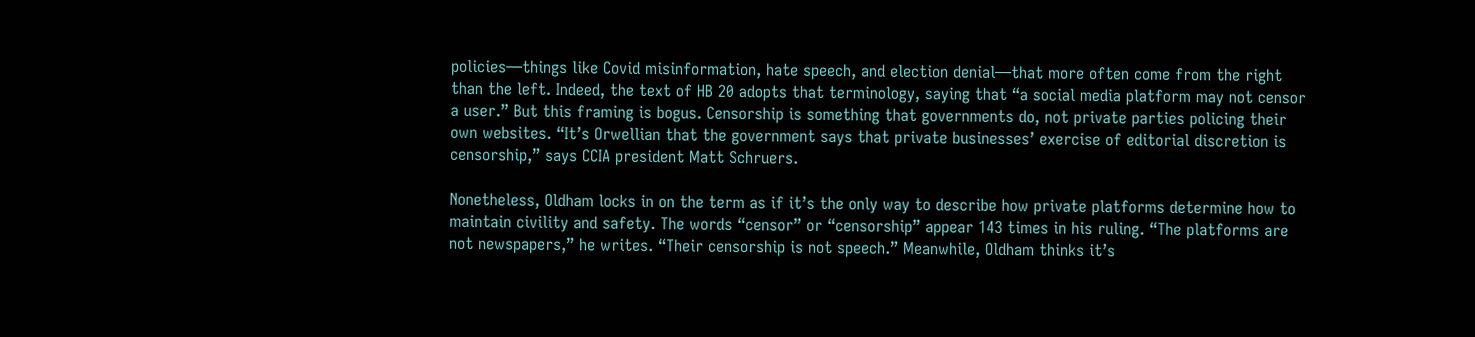policies—things like Covid misinformation, hate speech, and election denial—that more often come from the right than the left. Indeed, the text of HB 20 adopts that terminology, saying that “a social media platform may not censor a user.” But this framing is bogus. Censorship is something that governments do, not private parties policing their own websites. “It’s Orwellian that the government says that private businesses’ exercise of editorial discretion is censorship,” says CCIA president Matt Schruers.

Nonetheless, Oldham locks in on the term as if it’s the only way to describe how private platforms determine how to maintain civility and safety. The words “censor” or “censorship” appear 143 times in his ruling. “The platforms are not newspapers,” he writes. “Their censorship is not speech.” Meanwhile, Oldham thinks it’s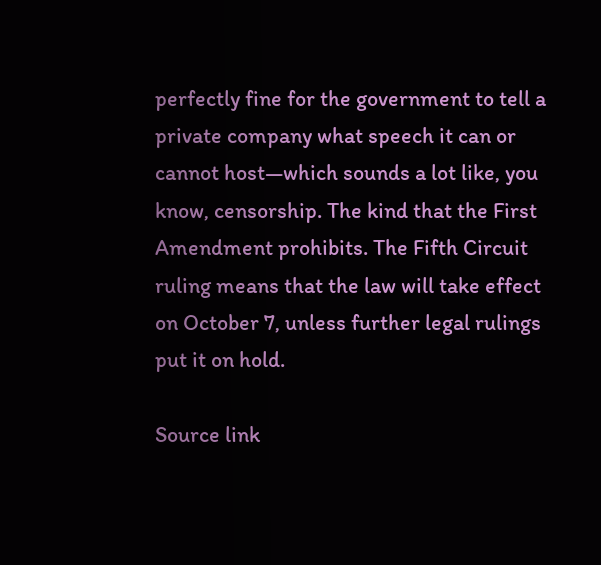perfectly fine for the government to tell a private company what speech it can or cannot host—which sounds a lot like, you know, censorship. The kind that the First Amendment prohibits. The Fifth Circuit ruling means that the law will take effect on October 7, unless further legal rulings put it on hold.

Source link